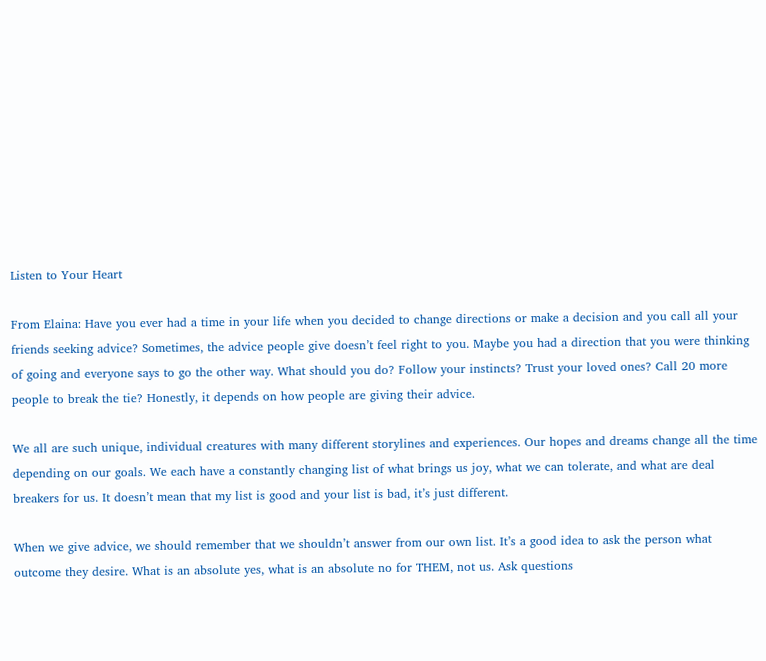Listen to Your Heart

From Elaina: Have you ever had a time in your life when you decided to change directions or make a decision and you call all your friends seeking advice? Sometimes, the advice people give doesn’t feel right to you. Maybe you had a direction that you were thinking of going and everyone says to go the other way. What should you do? Follow your instincts? Trust your loved ones? Call 20 more people to break the tie? Honestly, it depends on how people are giving their advice.

We all are such unique, individual creatures with many different storylines and experiences. Our hopes and dreams change all the time depending on our goals. We each have a constantly changing list of what brings us joy, what we can tolerate, and what are deal breakers for us. It doesn’t mean that my list is good and your list is bad, it’s just different.

When we give advice, we should remember that we shouldn’t answer from our own list. It’s a good idea to ask the person what outcome they desire. What is an absolute yes, what is an absolute no for THEM, not us. Ask questions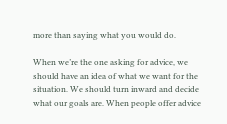more than saying what you would do.

When we’re the one asking for advice, we should have an idea of what we want for the situation. We should turn inward and decide what our goals are. When people offer advice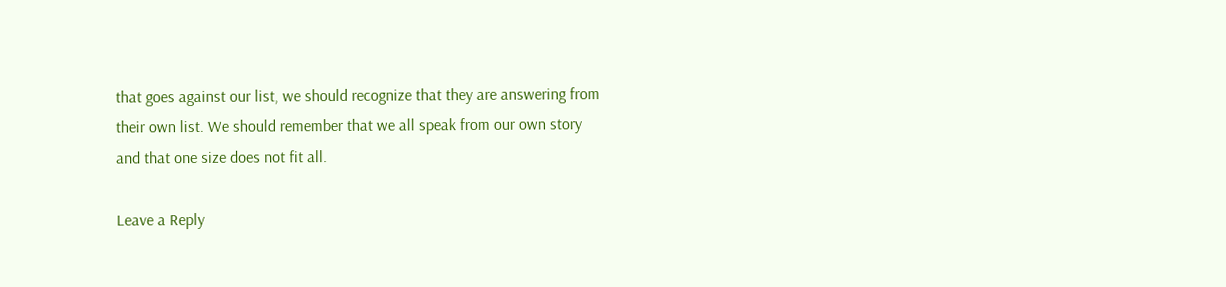that goes against our list, we should recognize that they are answering from their own list. We should remember that we all speak from our own story and that one size does not fit all.

Leave a Reply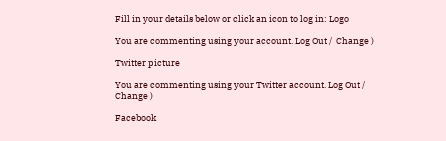Fill in your details below or click an icon to log in: Logo

You are commenting using your account. Log Out /  Change )

Twitter picture

You are commenting using your Twitter account. Log Out /  Change )

Facebook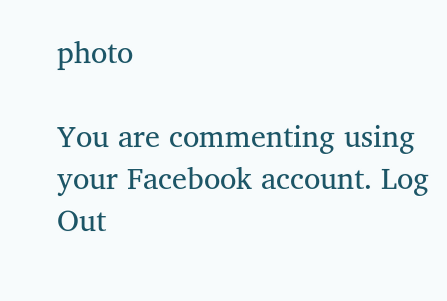photo

You are commenting using your Facebook account. Log Out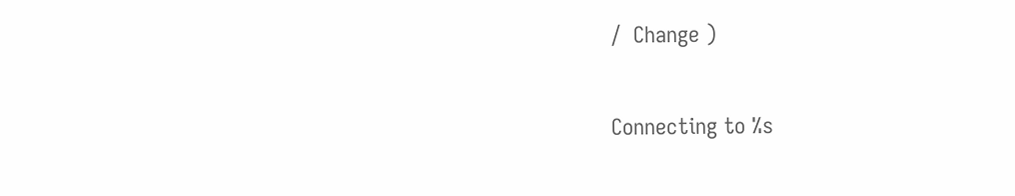/  Change )

Connecting to %s